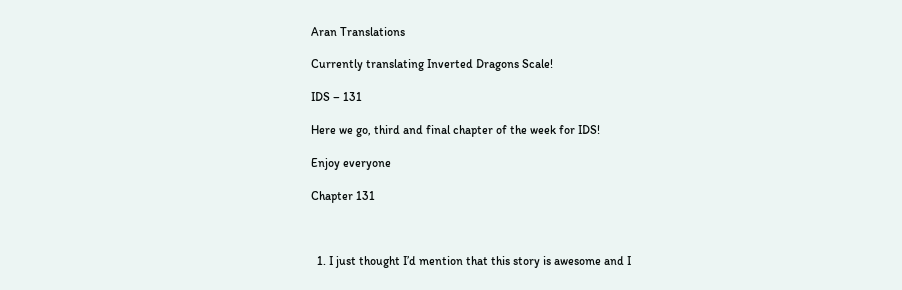Aran Translations

Currently translating Inverted Dragons Scale!

IDS – 131

Here we go, third and final chapter of the week for IDS!

Enjoy everyone

Chapter 131



  1. I just thought I’d mention that this story is awesome and I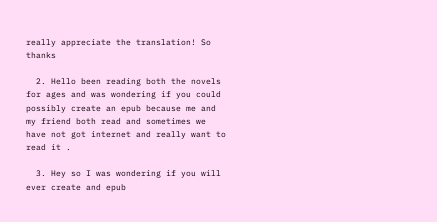really appreciate the translation! So thanks

  2. Hello been reading both the novels for ages and was wondering if you could possibly create an epub because me and my friend both read and sometimes we have not got internet and really want to read it .

  3. Hey so I was wondering if you will ever create and epub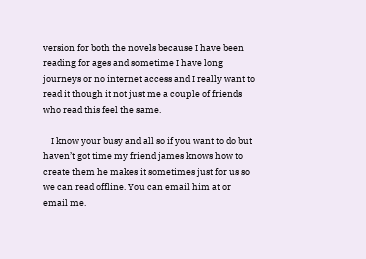version for both the novels because I have been reading for ages and sometime I have long journeys or no internet access and I really want to read it though it not just me a couple of friends who read this feel the same.

    I know your busy and all so if you want to do but haven’t got time my friend james knows how to create them he makes it sometimes just for us so we can read offline. You can email him at or email me.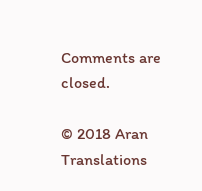Comments are closed.

© 2018 Aran Translations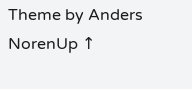Theme by Anders NorenUp ↑